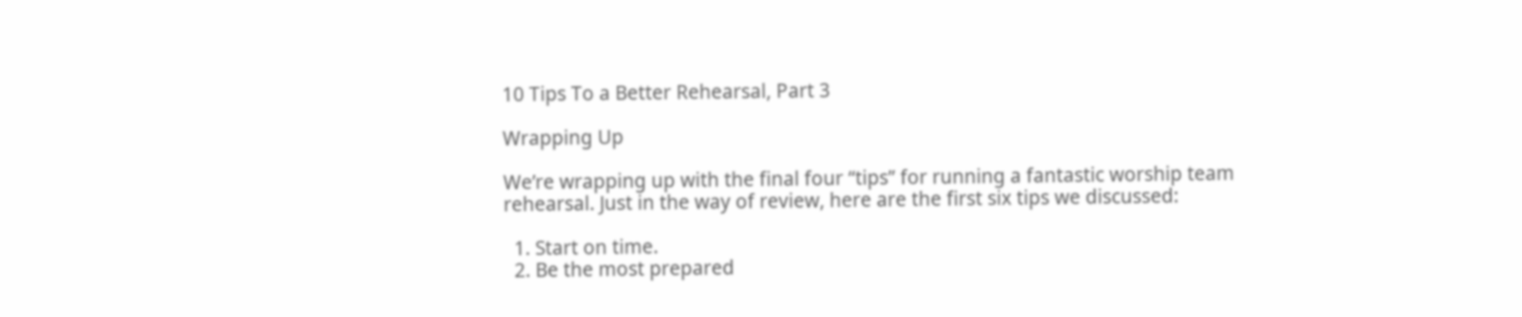10 Tips To a Better Rehearsal, Part 3

Wrapping Up

We’re wrapping up with the final four “tips” for running a fantastic worship team rehearsal. Just in the way of review, here are the first six tips we discussed:

  1. Start on time.
  2. Be the most prepared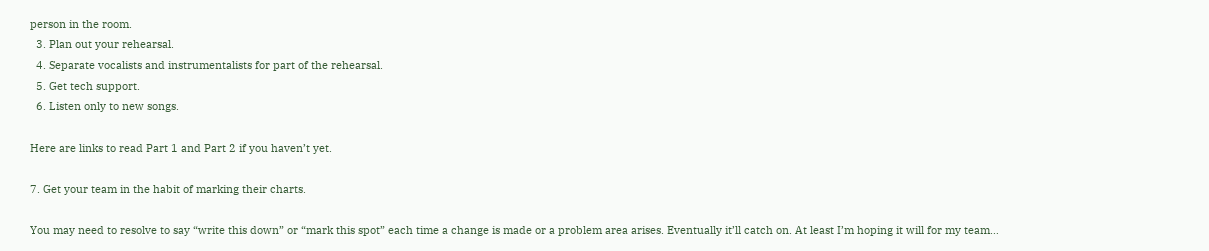person in the room.
  3. Plan out your rehearsal.
  4. Separate vocalists and instrumentalists for part of the rehearsal.
  5. Get tech support.
  6. Listen only to new songs.

Here are links to read Part 1 and Part 2 if you haven’t yet.

7. Get your team in the habit of marking their charts.

You may need to resolve to say “write this down” or “mark this spot” each time a change is made or a problem area arises. Eventually it’ll catch on. At least I’m hoping it will for my team…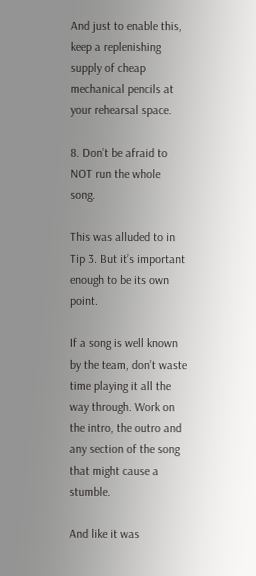And just to enable this, keep a replenishing supply of cheap mechanical pencils at your rehearsal space.

8. Don’t be afraid to NOT run the whole song.

This was alluded to in Tip 3. But it’s important enough to be its own point.

If a song is well known by the team, don’t waste time playing it all the way through. Work on the intro, the outro and any section of the song that might cause a stumble.

And like it was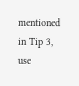mentioned in Tip 3, use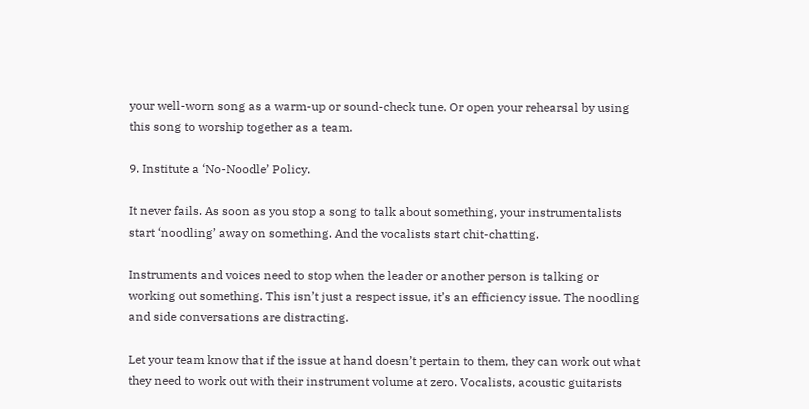your well-worn song as a warm-up or sound-check tune. Or open your rehearsal by using this song to worship together as a team.

9. Institute a ‘No-Noodle’ Policy.

It never fails. As soon as you stop a song to talk about something, your instrumentalists start ‘noodling’ away on something. And the vocalists start chit-chatting.

Instruments and voices need to stop when the leader or another person is talking or working out something. This isn’t just a respect issue, it’s an efficiency issue. The noodling and side conversations are distracting.

Let your team know that if the issue at hand doesn’t pertain to them, they can work out what they need to work out with their instrument volume at zero. Vocalists, acoustic guitarists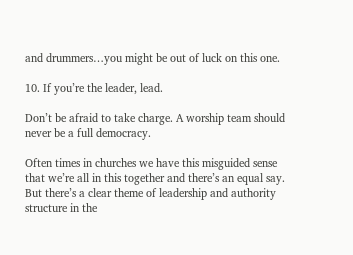and drummers…you might be out of luck on this one.

10. If you’re the leader, lead.

Don’t be afraid to take charge. A worship team should never be a full democracy.

Often times in churches we have this misguided sense that we’re all in this together and there’s an equal say. But there’s a clear theme of leadership and authority structure in the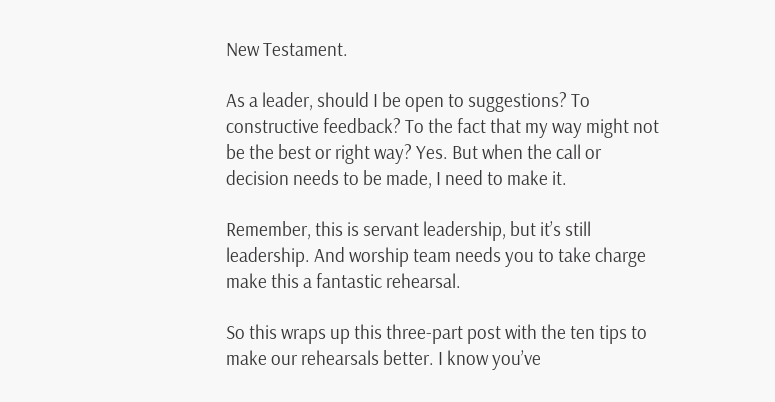New Testament.

As a leader, should I be open to suggestions? To constructive feedback? To the fact that my way might not be the best or right way? Yes. But when the call or decision needs to be made, I need to make it.

Remember, this is servant leadership, but it’s still leadership. And worship team needs you to take charge make this a fantastic rehearsal.

So this wraps up this three-part post with the ten tips to make our rehearsals better. I know you’ve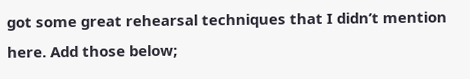got some great rehearsal techniques that I didn’t mention here. Add those below;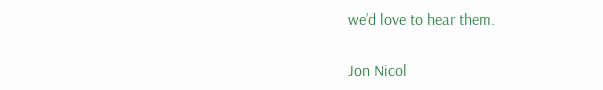we’d love to hear them.

Jon Nicol